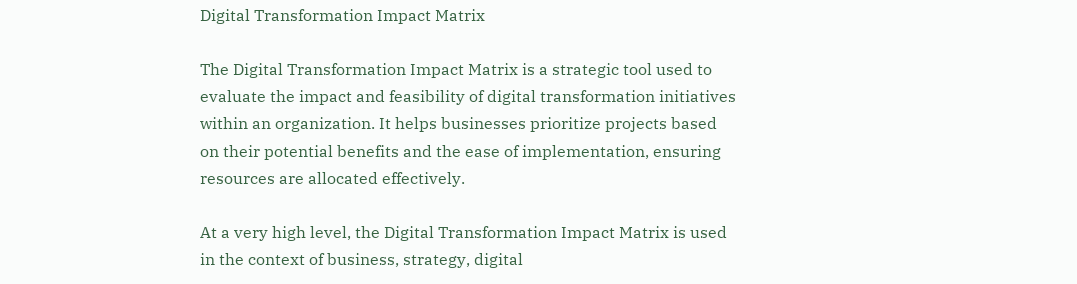Digital Transformation Impact Matrix

The Digital Transformation Impact Matrix is a strategic tool used to evaluate the impact and feasibility of digital transformation initiatives within an organization. It helps businesses prioritize projects based on their potential benefits and the ease of implementation, ensuring resources are allocated effectively.

At a very high level, the Digital Transformation Impact Matrix is used in the context of business, strategy, digital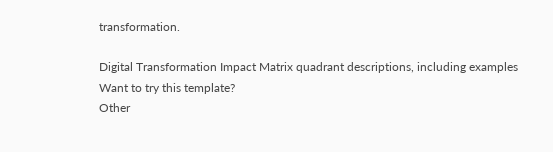transformation.

Digital Transformation Impact Matrix quadrant descriptions, including examples
Want to try this template?
Other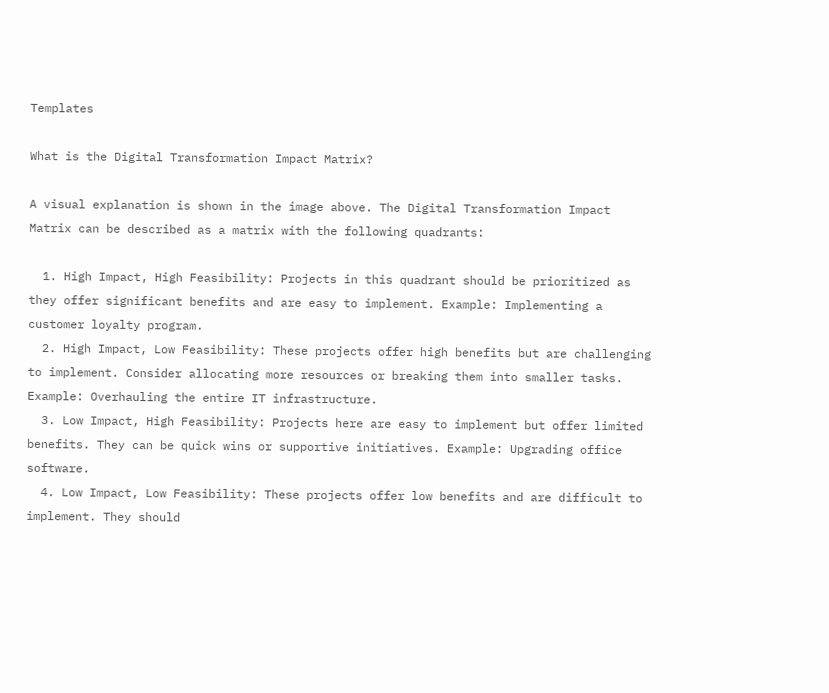Templates

What is the Digital Transformation Impact Matrix?

A visual explanation is shown in the image above. The Digital Transformation Impact Matrix can be described as a matrix with the following quadrants:

  1. High Impact, High Feasibility: Projects in this quadrant should be prioritized as they offer significant benefits and are easy to implement. Example: Implementing a customer loyalty program.
  2. High Impact, Low Feasibility: These projects offer high benefits but are challenging to implement. Consider allocating more resources or breaking them into smaller tasks. Example: Overhauling the entire IT infrastructure.
  3. Low Impact, High Feasibility: Projects here are easy to implement but offer limited benefits. They can be quick wins or supportive initiatives. Example: Upgrading office software.
  4. Low Impact, Low Feasibility: These projects offer low benefits and are difficult to implement. They should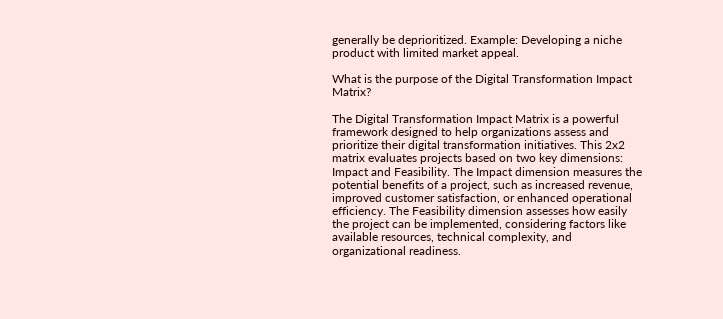generally be deprioritized. Example: Developing a niche product with limited market appeal.

What is the purpose of the Digital Transformation Impact Matrix?

The Digital Transformation Impact Matrix is a powerful framework designed to help organizations assess and prioritize their digital transformation initiatives. This 2x2 matrix evaluates projects based on two key dimensions: Impact and Feasibility. The Impact dimension measures the potential benefits of a project, such as increased revenue, improved customer satisfaction, or enhanced operational efficiency. The Feasibility dimension assesses how easily the project can be implemented, considering factors like available resources, technical complexity, and organizational readiness.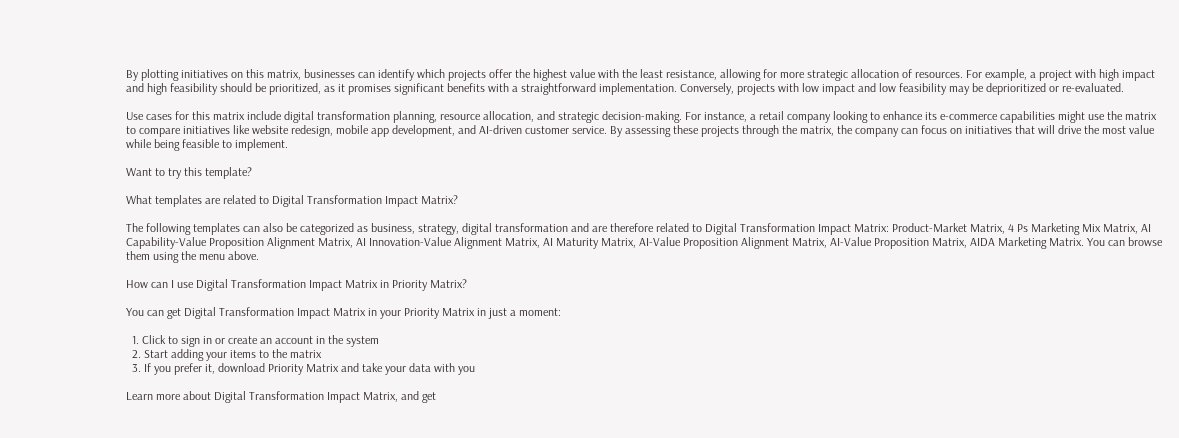By plotting initiatives on this matrix, businesses can identify which projects offer the highest value with the least resistance, allowing for more strategic allocation of resources. For example, a project with high impact and high feasibility should be prioritized, as it promises significant benefits with a straightforward implementation. Conversely, projects with low impact and low feasibility may be deprioritized or re-evaluated.

Use cases for this matrix include digital transformation planning, resource allocation, and strategic decision-making. For instance, a retail company looking to enhance its e-commerce capabilities might use the matrix to compare initiatives like website redesign, mobile app development, and AI-driven customer service. By assessing these projects through the matrix, the company can focus on initiatives that will drive the most value while being feasible to implement.

Want to try this template?

What templates are related to Digital Transformation Impact Matrix?

The following templates can also be categorized as business, strategy, digital transformation and are therefore related to Digital Transformation Impact Matrix: Product-Market Matrix, 4 Ps Marketing Mix Matrix, AI Capability-Value Proposition Alignment Matrix, AI Innovation-Value Alignment Matrix, AI Maturity Matrix, AI-Value Proposition Alignment Matrix, AI-Value Proposition Matrix, AIDA Marketing Matrix. You can browse them using the menu above.

How can I use Digital Transformation Impact Matrix in Priority Matrix?

You can get Digital Transformation Impact Matrix in your Priority Matrix in just a moment:

  1. Click to sign in or create an account in the system
  2. Start adding your items to the matrix
  3. If you prefer it, download Priority Matrix and take your data with you

Learn more about Digital Transformation Impact Matrix, and get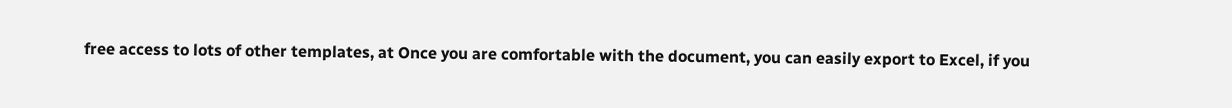free access to lots of other templates, at Once you are comfortable with the document, you can easily export to Excel, if you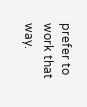prefer to work that way.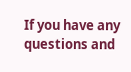If you have any questions and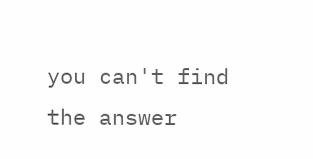you can't find the answer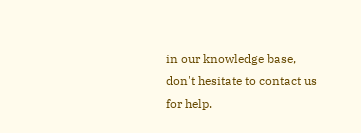in our knowledge base, don't hesitate to contact us for help.